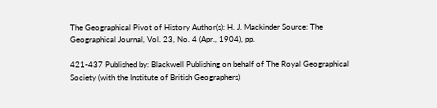The Geographical Pivot of History Author(s): H. J. Mackinder Source: The Geographical Journal, Vol. 23, No. 4 (Apr., 1904), pp.

421-437 Published by: Blackwell Publishing on behalf of The Royal Geographical Society (with the Institute of British Geographers)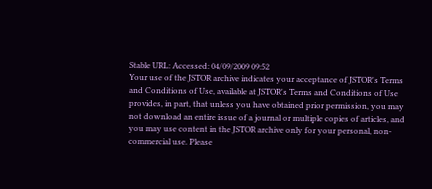Stable URL: Accessed: 04/09/2009 09:52
Your use of the JSTOR archive indicates your acceptance of JSTOR's Terms and Conditions of Use, available at JSTOR's Terms and Conditions of Use provides, in part, that unless you have obtained prior permission, you may not download an entire issue of a journal or multiple copies of articles, and you may use content in the JSTOR archive only for your personal, non-commercial use. Please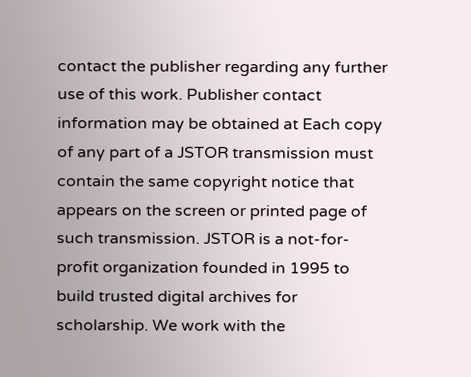contact the publisher regarding any further use of this work. Publisher contact information may be obtained at Each copy of any part of a JSTOR transmission must contain the same copyright notice that appears on the screen or printed page of such transmission. JSTOR is a not-for-profit organization founded in 1995 to build trusted digital archives for scholarship. We work with the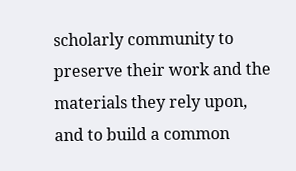scholarly community to preserve their work and the materials they rely upon, and to build a common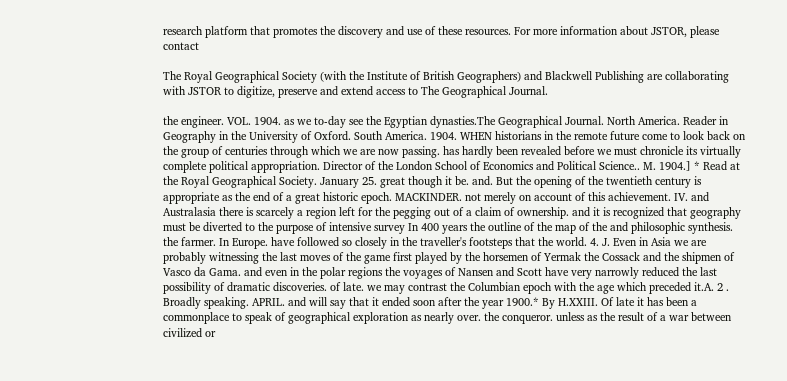research platform that promotes the discovery and use of these resources. For more information about JSTOR, please contact

The Royal Geographical Society (with the Institute of British Geographers) and Blackwell Publishing are collaborating with JSTOR to digitize, preserve and extend access to The Geographical Journal.

the engineer. VOL. 1904. as we to-day see the Egyptian dynasties.The Geographical Journal. North America. Reader in Geography in the University of Oxford. South America. 1904. WHEN historians in the remote future come to look back on the group of centuries through which we are now passing. has hardly been revealed before we must chronicle its virtually complete political appropriation. Director of the London School of Economics and Political Science.. M. 1904.] * Read at the Royal Geographical Society. January 25. great though it be. and. But the opening of the twentieth century is appropriate as the end of a great historic epoch. MACKINDER. not merely on account of this achievement. IV. and Australasia there is scarcely a region left for the pegging out of a claim of ownership. and it is recognized that geography must be diverted to the purpose of intensive survey In 400 years the outline of the map of the and philosophic synthesis. the farmer. In Europe. have followed so closely in the traveller's footsteps that the world. 4. J. Even in Asia we are probably witnessing the last moves of the game first played by the horsemen of Yermak the Cossack and the shipmen of Vasco da Gama. and even in the polar regions the voyages of Nansen and Scott have very narrowly reduced the last possibility of dramatic discoveries. of late. we may contrast the Columbian epoch with the age which preceded it.A. 2 . Broadly speaking. APRIL. and will say that it ended soon after the year 1900.* By H.XXIII. Of late it has been a commonplace to speak of geographical exploration as nearly over. the conqueror. unless as the result of a war between civilized or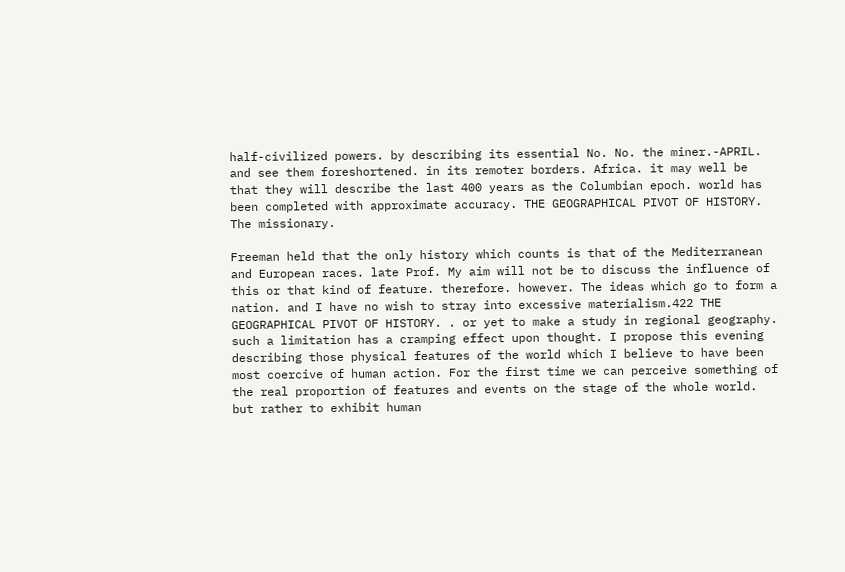half-civilized powers. by describing its essential No. No. the miner.-APRIL. and see them foreshortened. in its remoter borders. Africa. it may well be that they will describe the last 400 years as the Columbian epoch. world has been completed with approximate accuracy. THE GEOGRAPHICAL PIVOT OF HISTORY. The missionary.

Freeman held that the only history which counts is that of the Mediterranean and European races. late Prof. My aim will not be to discuss the influence of this or that kind of feature. therefore. however. The ideas which go to form a nation. and I have no wish to stray into excessive materialism.422 THE GEOGRAPHICAL PIVOT OF HISTORY. . or yet to make a study in regional geography. such a limitation has a cramping effect upon thought. I propose this evening describing those physical features of the world which I believe to have been most coercive of human action. For the first time we can perceive something of the real proportion of features and events on the stage of the whole world. but rather to exhibit human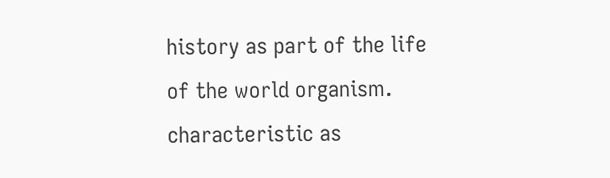history as part of the life of the world organism. characteristic as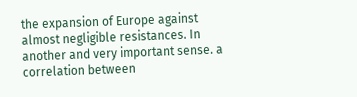the expansion of Europe against almost negligible resistances. In another and very important sense. a correlation between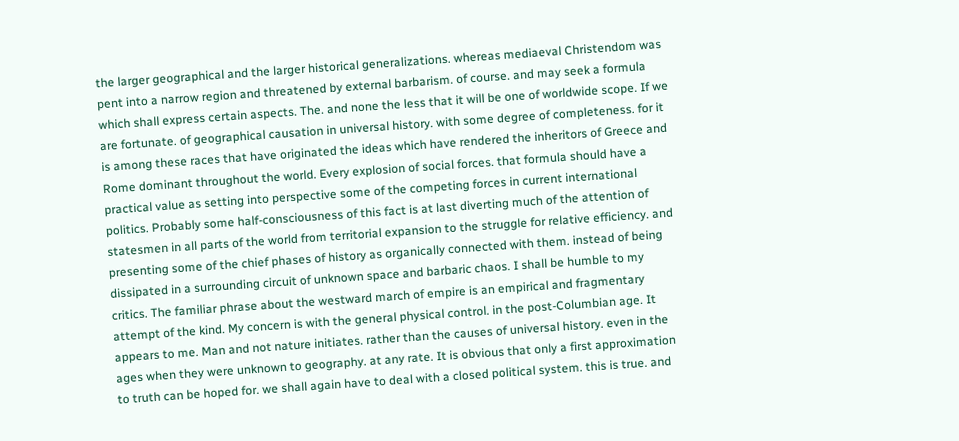the larger geographical and the larger historical generalizations. whereas mediaeval Christendom was pent into a narrow region and threatened by external barbarism. of course. and may seek a formula which shall express certain aspects. The. and none the less that it will be one of worldwide scope. If we are fortunate. of geographical causation in universal history. with some degree of completeness. for it is among these races that have originated the ideas which have rendered the inheritors of Greece and Rome dominant throughout the world. Every explosion of social forces. that formula should have a practical value as setting into perspective some of the competing forces in current international politics. Probably some half-consciousness of this fact is at last diverting much of the attention of statesmen in all parts of the world from territorial expansion to the struggle for relative efficiency. and presenting some of the chief phases of history as organically connected with them. instead of being dissipated in a surrounding circuit of unknown space and barbaric chaos. I shall be humble to my critics. The familiar phrase about the westward march of empire is an empirical and fragmentary attempt of the kind. My concern is with the general physical control. in the post-Columbian age. It appears to me. Man and not nature initiates. rather than the causes of universal history. even in the ages when they were unknown to geography. at any rate. It is obvious that only a first approximation to truth can be hoped for. we shall again have to deal with a closed political system. this is true. and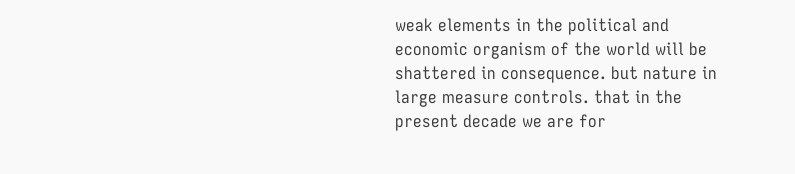weak elements in the political and economic organism of the world will be shattered in consequence. but nature in large measure controls. that in the present decade we are for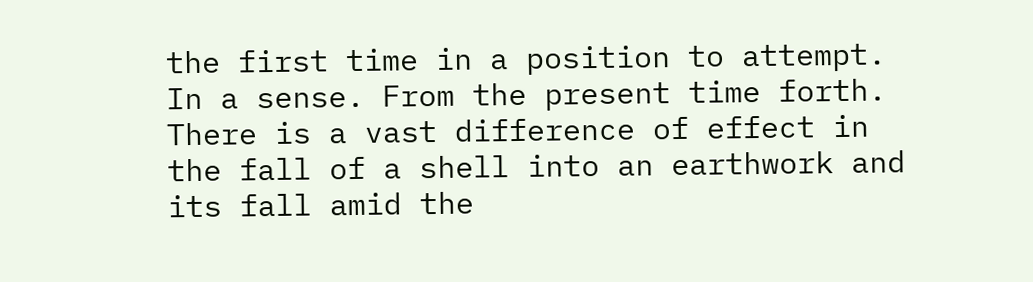the first time in a position to attempt. In a sense. From the present time forth. There is a vast difference of effect in the fall of a shell into an earthwork and its fall amid the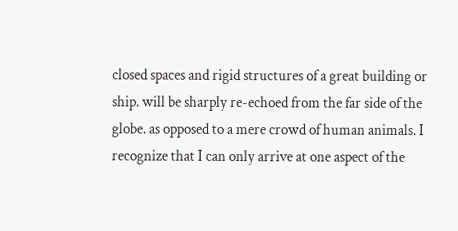closed spaces and rigid structures of a great building or ship. will be sharply re-echoed from the far side of the globe. as opposed to a mere crowd of human animals. I recognize that I can only arrive at one aspect of the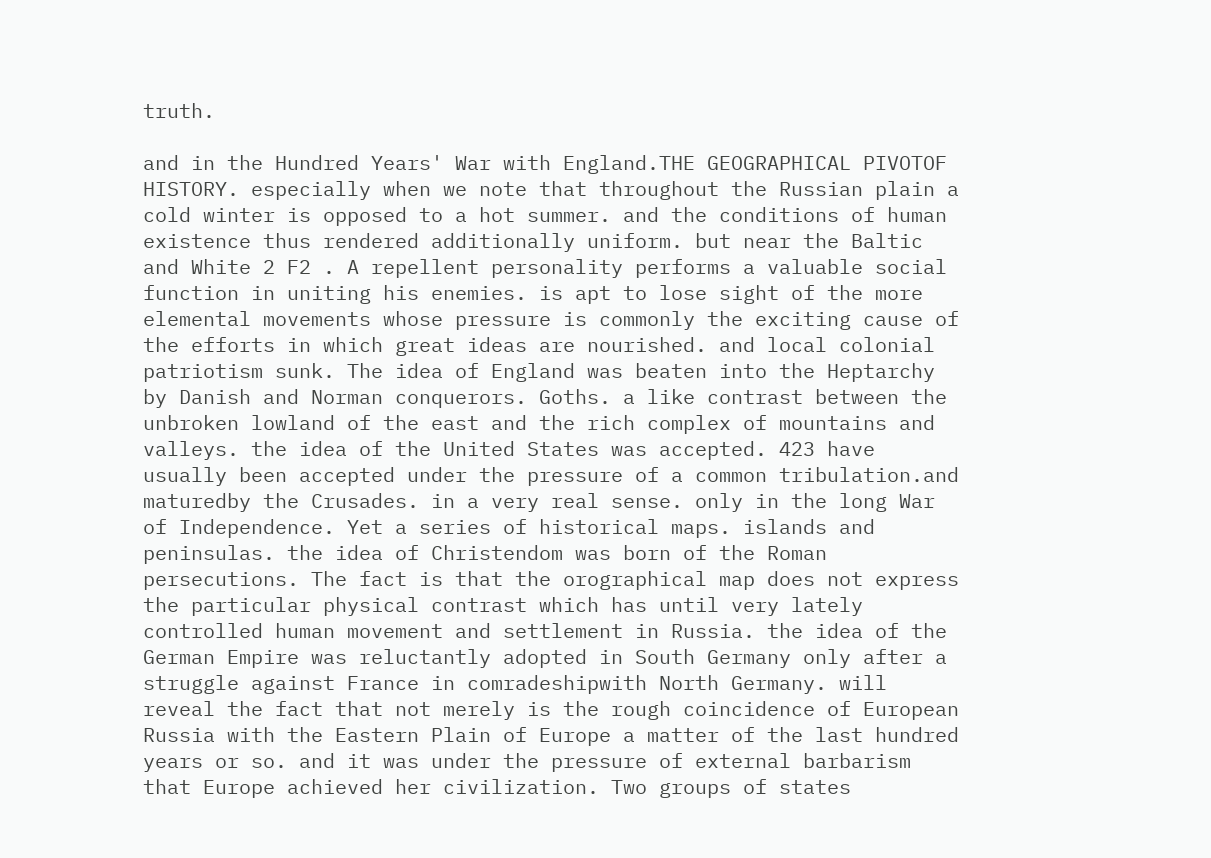truth.

and in the Hundred Years' War with England.THE GEOGRAPHICAL PIVOTOF HISTORY. especially when we note that throughout the Russian plain a cold winter is opposed to a hot summer. and the conditions of human existence thus rendered additionally uniform. but near the Baltic and White 2 F2 . A repellent personality performs a valuable social function in uniting his enemies. is apt to lose sight of the more elemental movements whose pressure is commonly the exciting cause of the efforts in which great ideas are nourished. and local colonial patriotism sunk. The idea of England was beaten into the Heptarchy by Danish and Norman conquerors. Goths. a like contrast between the unbroken lowland of the east and the rich complex of mountains and valleys. the idea of the United States was accepted. 423 have usually been accepted under the pressure of a common tribulation.and maturedby the Crusades. in a very real sense. only in the long War of Independence. Yet a series of historical maps. islands and peninsulas. the idea of Christendom was born of the Roman persecutions. The fact is that the orographical map does not express the particular physical contrast which has until very lately controlled human movement and settlement in Russia. the idea of the German Empire was reluctantly adopted in South Germany only after a struggle against France in comradeshipwith North Germany. will reveal the fact that not merely is the rough coincidence of European Russia with the Eastern Plain of Europe a matter of the last hundred years or so. and it was under the pressure of external barbarism that Europe achieved her civilization. Two groups of states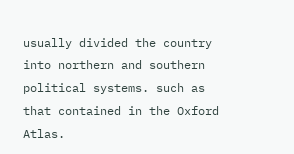usually divided the country into northern and southern political systems. such as that contained in the Oxford Atlas.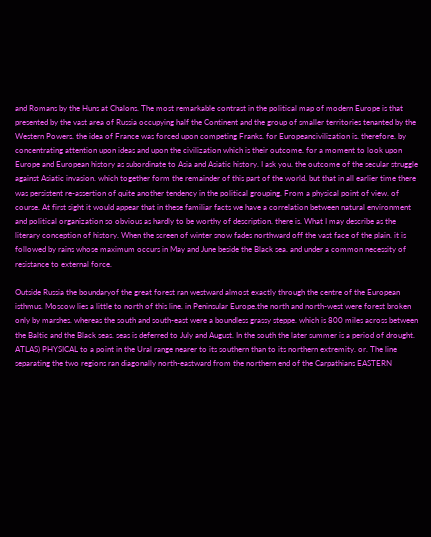and Romans by the Huns at Chalons. The most remarkable contrast in the political map of modern Europe is that presented by the vast area of Russia occupying half the Continent and the group of smaller territories tenanted by the Western Powers. the idea of France was forced upon competing Franks. for Europeancivilization is. therefore. by concentrating attention upon ideas and upon the civilization which is their outcome. for a moment to look upon Europe and European history as subordinate to Asia and Asiatic history. I ask you. the outcome of the secular struggle against Asiatic invasion. which together form the remainder of this part of the world. but that in all earlier time there was persistent re-assertion of quite another tendency in the political grouping. From a physical point of view. of course. At first sight it would appear that in these familiar facts we have a correlation between natural environment and political organization so obvious as hardly to be worthy of description. there is. What I may describe as the literary conception of history. When the screen of winter snow fades northward off the vast face of the plain. it is followed by rains whose maximum occurs in May and June beside the Black sea. and under a common necessity of resistance to external force.

Outside Russia the boundaryof the great forest ran westward almost exactly through the centre of the European isthmus. Moscow lies a little to north of this line. in Peninsular Europe.the north and north-west were forest broken only by marshes. whereas the south and south-east were a boundless grassy steppe. which is 800 miles across between the Baltic and the Black seas. seas is deferred to July and August. In the south the later summer is a period of drought. ATLAS) PHYSICAL to a point in the Ural range nearer to its southern than to its northern extremity. or. The line separating the two regions ran diagonally north-eastward from the northern end of the Carpathians EASTERN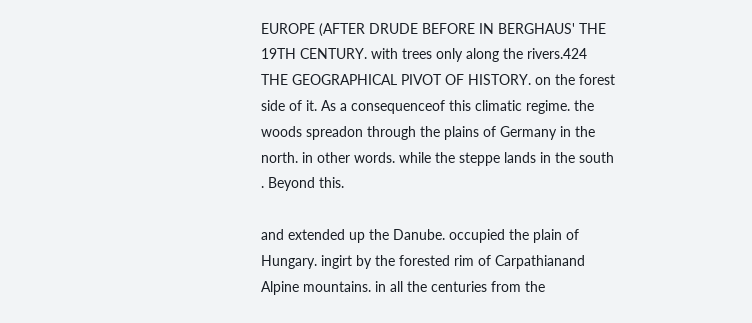EUROPE (AFTER DRUDE BEFORE IN BERGHAUS' THE 19TH CENTURY. with trees only along the rivers.424 THE GEOGRAPHICAL PIVOT OF HISTORY. on the forest side of it. As a consequenceof this climatic regime. the woods spreadon through the plains of Germany in the north. in other words. while the steppe lands in the south . Beyond this.

and extended up the Danube. occupied the plain of Hungary. ingirt by the forested rim of Carpathianand Alpine mountains. in all the centuries from the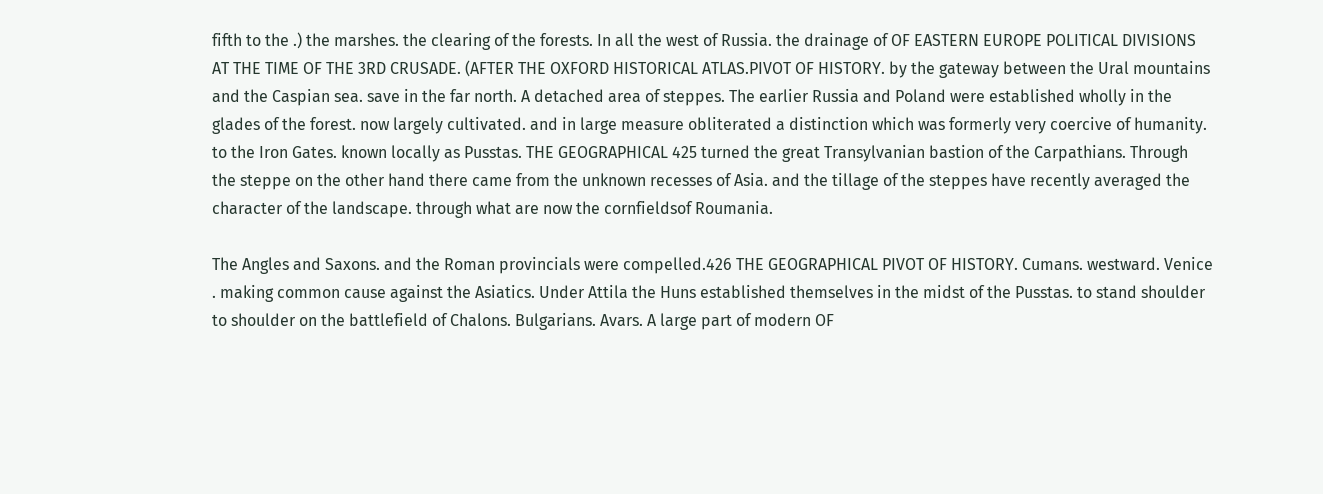fifth to the .) the marshes. the clearing of the forests. In all the west of Russia. the drainage of OF EASTERN EUROPE POLITICAL DIVISIONS AT THE TIME OF THE 3RD CRUSADE. (AFTER THE OXFORD HISTORICAL ATLAS.PIVOT OF HISTORY. by the gateway between the Ural mountains and the Caspian sea. save in the far north. A detached area of steppes. The earlier Russia and Poland were established wholly in the glades of the forest. now largely cultivated. and in large measure obliterated a distinction which was formerly very coercive of humanity. to the Iron Gates. known locally as Pusstas. THE GEOGRAPHICAL 425 turned the great Transylvanian bastion of the Carpathians. Through the steppe on the other hand there came from the unknown recesses of Asia. and the tillage of the steppes have recently averaged the character of the landscape. through what are now the cornfieldsof Roumania.

The Angles and Saxons. and the Roman provincials were compelled.426 THE GEOGRAPHICAL PIVOT OF HISTORY. Cumans. westward. Venice . making common cause against the Asiatics. Under Attila the Huns established themselves in the midst of the Pusstas. to stand shoulder to shoulder on the battlefield of Chalons. Bulgarians. Avars. A large part of modern OF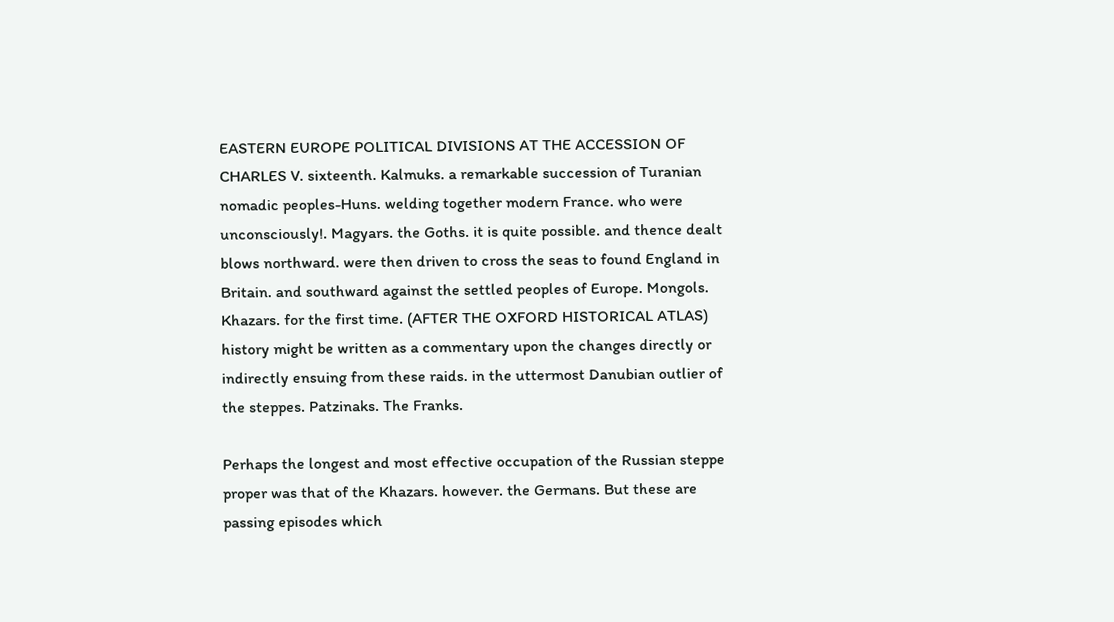EASTERN EUROPE POLITICAL DIVISIONS AT THE ACCESSION OF CHARLES V. sixteenth. Kalmuks. a remarkable succession of Turanian nomadic peoples-Huns. welding together modern France. who were unconsciously!. Magyars. the Goths. it is quite possible. and thence dealt blows northward. were then driven to cross the seas to found England in Britain. and southward against the settled peoples of Europe. Mongols. Khazars. for the first time. (AFTER THE OXFORD HISTORICAL ATLAS) history might be written as a commentary upon the changes directly or indirectly ensuing from these raids. in the uttermost Danubian outlier of the steppes. Patzinaks. The Franks.

Perhaps the longest and most effective occupation of the Russian steppe proper was that of the Khazars. however. the Germans. But these are passing episodes which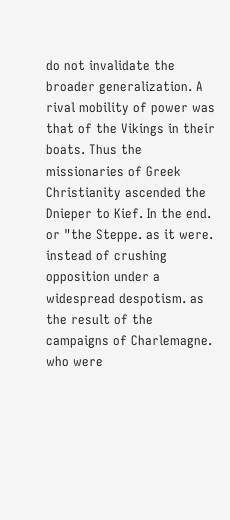do not invalidate the broader generalization. A rival mobility of power was that of the Vikings in their boats. Thus the missionaries of Greek Christianity ascended the Dnieper to Kief. In the end. or "the Steppe. as it were. instead of crushing opposition under a widespread despotism. as the result of the campaigns of Charlemagne. who were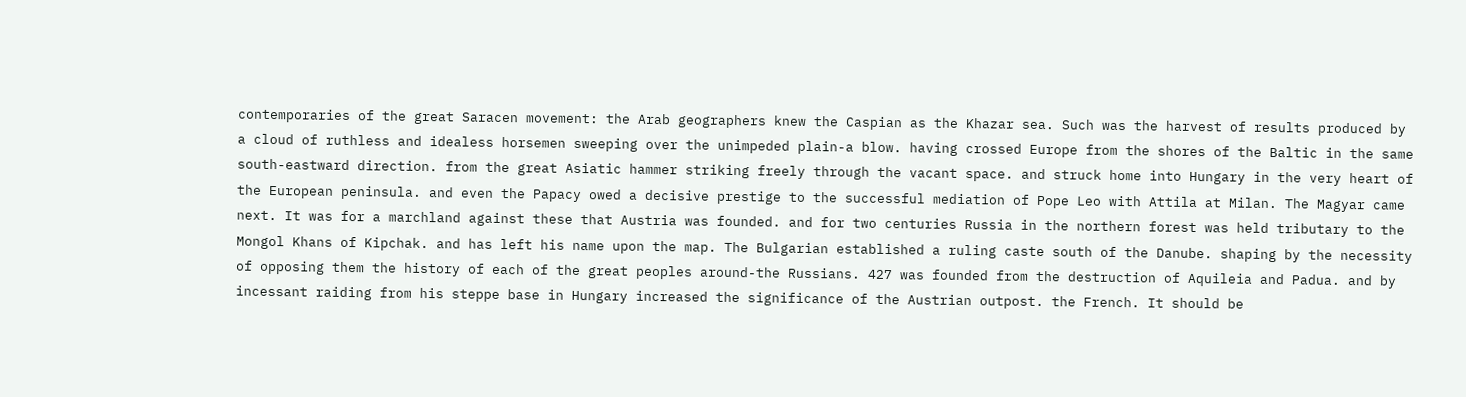contemporaries of the great Saracen movement: the Arab geographers knew the Caspian as the Khazar sea. Such was the harvest of results produced by a cloud of ruthless and idealess horsemen sweeping over the unimpeded plain-a blow. having crossed Europe from the shores of the Baltic in the same south-eastward direction. from the great Asiatic hammer striking freely through the vacant space. and struck home into Hungary in the very heart of the European peninsula. and even the Papacy owed a decisive prestige to the successful mediation of Pope Leo with Attila at Milan. The Magyar came next. It was for a marchland against these that Austria was founded. and for two centuries Russia in the northern forest was held tributary to the Mongol Khans of Kipchak. and has left his name upon the map. The Bulgarian established a ruling caste south of the Danube. shaping by the necessity of opposing them the history of each of the great peoples around-the Russians. 427 was founded from the destruction of Aquileia and Padua. and by incessant raiding from his steppe base in Hungary increased the significance of the Austrian outpost. the French. It should be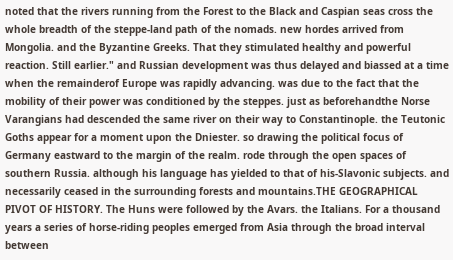noted that the rivers running from the Forest to the Black and Caspian seas cross the whole breadth of the steppe-land path of the nomads. new hordes arrived from Mongolia. and the Byzantine Greeks. That they stimulated healthy and powerful reaction. Still earlier." and Russian development was thus delayed and biassed at a time when the remainderof Europe was rapidly advancing. was due to the fact that the mobility of their power was conditioned by the steppes. just as beforehandthe Norse Varangians had descended the same river on their way to Constantinople. the Teutonic Goths appear for a moment upon the Dniester. so drawing the political focus of Germany eastward to the margin of the realm. rode through the open spaces of southern Russia. although his language has yielded to that of his-Slavonic subjects. and necessarily ceased in the surrounding forests and mountains.THE GEOGRAPHICAL PIVOT OF HISTORY. The Huns were followed by the Avars. the Italians. For a thousand years a series of horse-riding peoples emerged from Asia through the broad interval between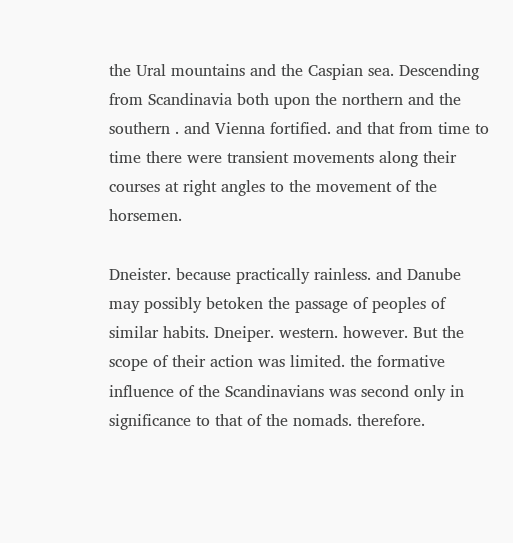the Ural mountains and the Caspian sea. Descending from Scandinavia both upon the northern and the southern . and Vienna fortified. and that from time to time there were transient movements along their courses at right angles to the movement of the horsemen.

Dneister. because practically rainless. and Danube may possibly betoken the passage of peoples of similar habits. Dneiper. western. however. But the scope of their action was limited. the formative influence of the Scandinavians was second only in significance to that of the nomads. therefore.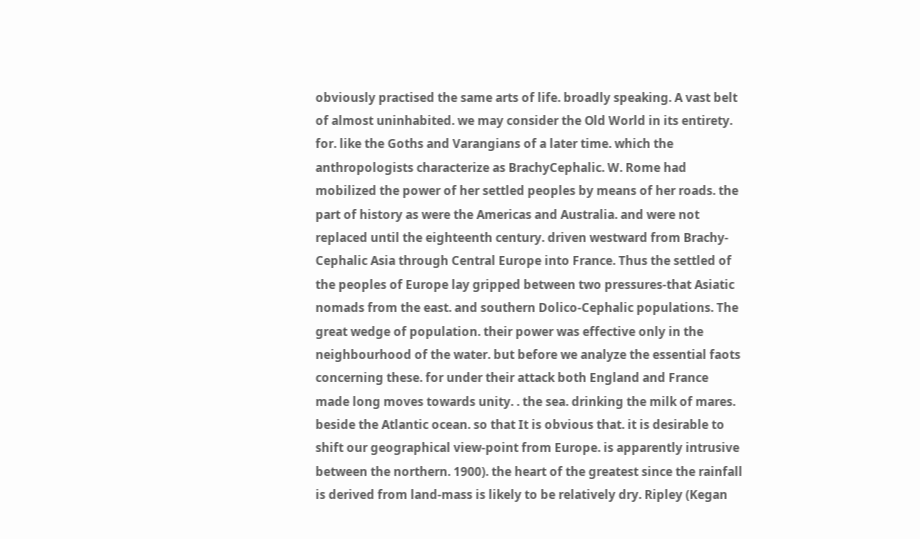obviously practised the same arts of life. broadly speaking. A vast belt of almost uninhabited. we may consider the Old World in its entirety. for. like the Goths and Varangians of a later time. which the anthropologists characterize as BrachyCephalic. W. Rome had mobilized the power of her settled peoples by means of her roads. the part of history as were the Americas and Australia. and were not replaced until the eighteenth century. driven westward from Brachy-Cephalic Asia through Central Europe into France. Thus the settled of the peoples of Europe lay gripped between two pressures-that Asiatic nomads from the east. and southern Dolico-Cephalic populations. The great wedge of population. their power was effective only in the neighbourhood of the water. but before we analyze the essential faots concerning these. for under their attack both England and France made long moves towards unity. . the sea. drinking the milk of mares. beside the Atlantic ocean. so that It is obvious that. it is desirable to shift our geographical view-point from Europe. is apparently intrusive between the northern. 1900). the heart of the greatest since the rainfall is derived from land-mass is likely to be relatively dry. Ripley (Kegan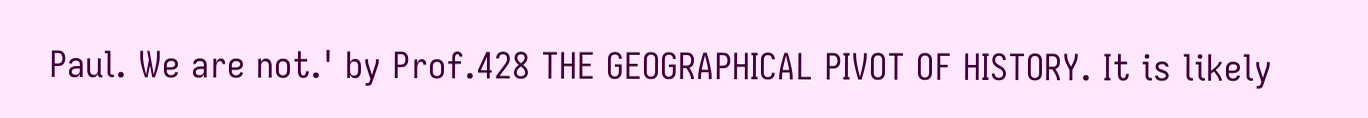Paul. We are not.' by Prof.428 THE GEOGRAPHICAL PIVOT OF HISTORY. It is likely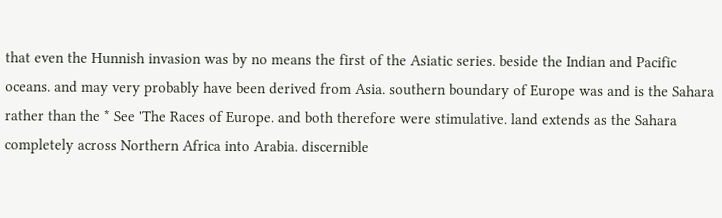that even the Hunnish invasion was by no means the first of the Asiatic series. beside the Indian and Pacific oceans. and may very probably have been derived from Asia. southern boundary of Europe was and is the Sahara rather than the * See 'The Races of Europe. and both therefore were stimulative. land extends as the Sahara completely across Northern Africa into Arabia. discernible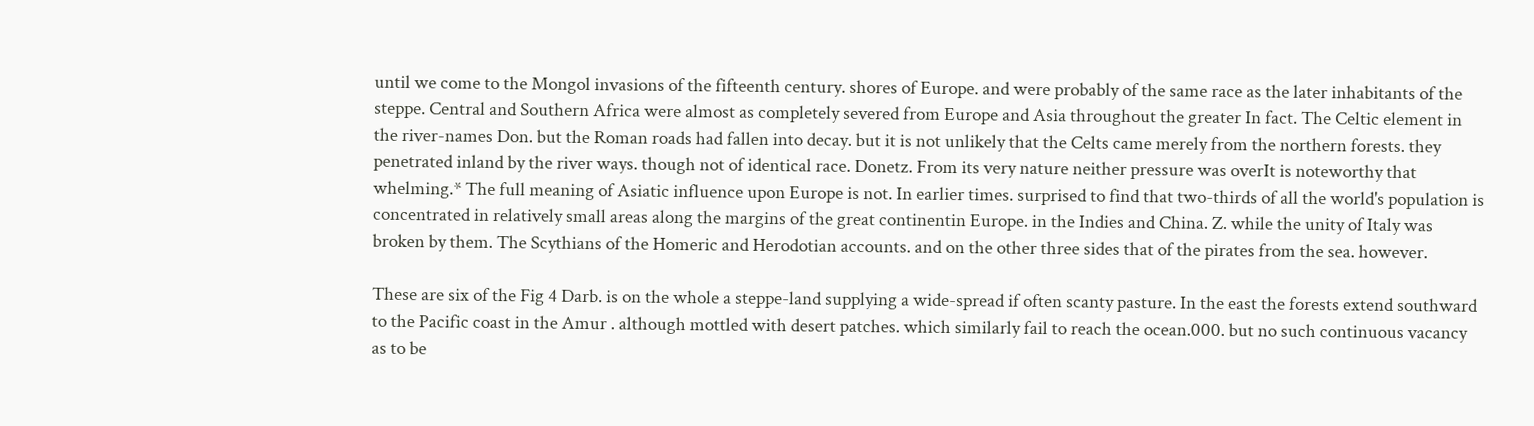until we come to the Mongol invasions of the fifteenth century. shores of Europe. and were probably of the same race as the later inhabitants of the steppe. Central and Southern Africa were almost as completely severed from Europe and Asia throughout the greater In fact. The Celtic element in the river-names Don. but the Roman roads had fallen into decay. but it is not unlikely that the Celts came merely from the northern forests. they penetrated inland by the river ways. though not of identical race. Donetz. From its very nature neither pressure was overIt is noteworthy that whelming.* The full meaning of Asiatic influence upon Europe is not. In earlier times. surprised to find that two-thirds of all the world's population is concentrated in relatively small areas along the margins of the great continentin Europe. in the Indies and China. Z. while the unity of Italy was broken by them. The Scythians of the Homeric and Herodotian accounts. and on the other three sides that of the pirates from the sea. however.

These are six of the Fig 4 Darb. is on the whole a steppe-land supplying a wide-spread if often scanty pasture. In the east the forests extend southward to the Pacific coast in the Amur . although mottled with desert patches. which similarly fail to reach the ocean.000. but no such continuous vacancy as to be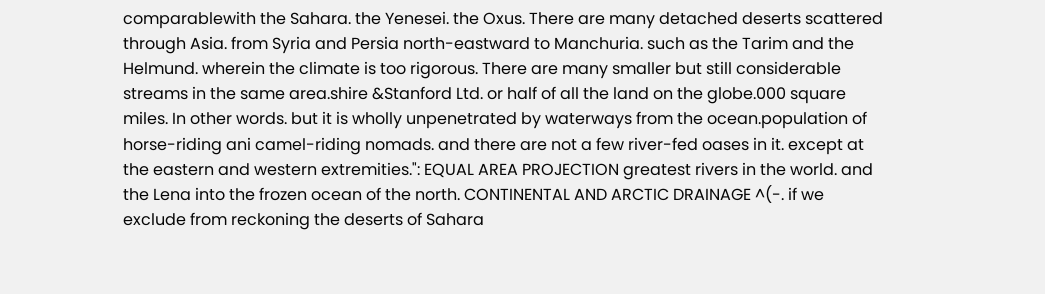comparablewith the Sahara. the Yenesei. the Oxus. There are many detached deserts scattered through Asia. from Syria and Persia north-eastward to Manchuria. such as the Tarim and the Helmund. wherein the climate is too rigorous. There are many smaller but still considerable streams in the same area.shire &Stanford Ltd. or half of all the land on the globe.000 square miles. In other words. but it is wholly unpenetrated by waterways from the ocean.population of horse-riding ani camel-riding nomads. and there are not a few river-fed oases in it. except at the eastern and western extremities.": EQUAL AREA PROJECTION greatest rivers in the world. and the Lena into the frozen ocean of the north. CONTINENTAL AND ARCTIC DRAINAGE ^(-. if we exclude from reckoning the deserts of Sahara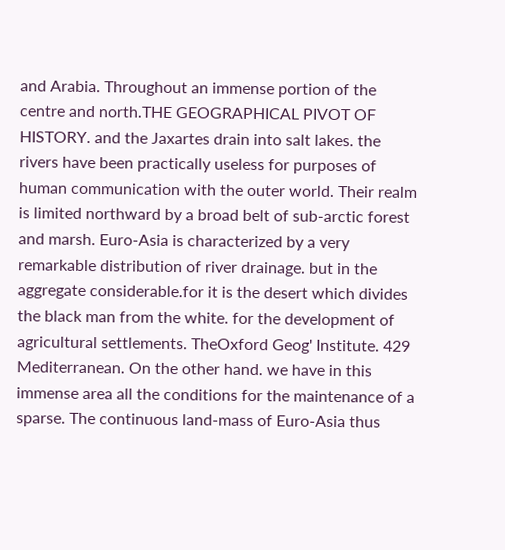and Arabia. Throughout an immense portion of the centre and north.THE GEOGRAPHICAL PIVOT OF HISTORY. and the Jaxartes drain into salt lakes. the rivers have been practically useless for purposes of human communication with the outer world. Their realm is limited northward by a broad belt of sub-arctic forest and marsh. Euro-Asia is characterized by a very remarkable distribution of river drainage. but in the aggregate considerable.for it is the desert which divides the black man from the white. for the development of agricultural settlements. TheOxford Geog' Institute. 429 Mediterranean. On the other hand. we have in this immense area all the conditions for the maintenance of a sparse. The continuous land-mass of Euro-Asia thus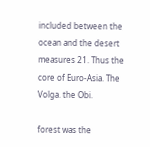included between the ocean and the desert measures 21. Thus the core of Euro-Asia. The Volga. the Obi.

forest was the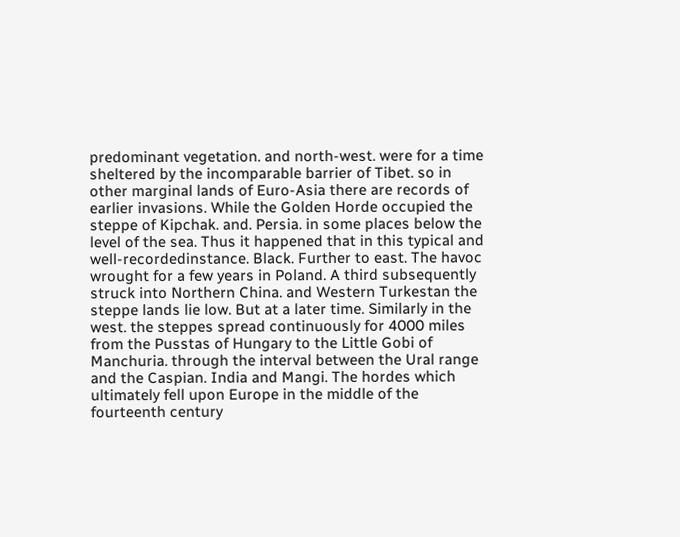predominant vegetation. and north-west. were for a time sheltered by the incomparable barrier of Tibet. so in other marginal lands of Euro-Asia there are records of earlier invasions. While the Golden Horde occupied the steppe of Kipchak. and. Persia. in some places below the level of the sea. Thus it happened that in this typical and well-recordedinstance. Black. Further to east. The havoc wrought for a few years in Poland. A third subsequently struck into Northern China. and Western Turkestan the steppe lands lie low. But at a later time. Similarly in the west. the steppes spread continuously for 4000 miles from the Pusstas of Hungary to the Little Gobi of Manchuria. through the interval between the Ural range and the Caspian. India and Mangi. The hordes which ultimately fell upon Europe in the middle of the fourteenth century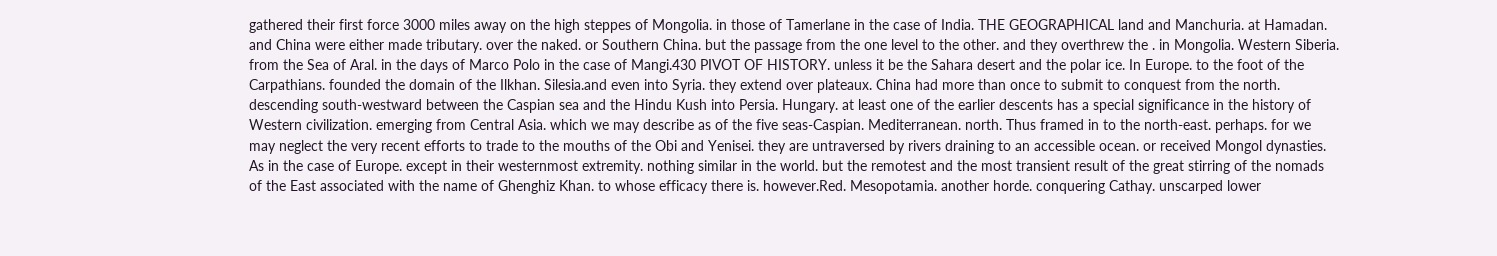gathered their first force 3000 miles away on the high steppes of Mongolia. in those of Tamerlane in the case of India. THE GEOGRAPHICAL land and Manchuria. at Hamadan. and China were either made tributary. over the naked. or Southern China. but the passage from the one level to the other. and they overthrew the . in Mongolia. Western Siberia. from the Sea of Aral. in the days of Marco Polo in the case of Mangi.430 PIVOT OF HISTORY. unless it be the Sahara desert and the polar ice. In Europe. to the foot of the Carpathians. founded the domain of the Ilkhan. Silesia.and even into Syria. they extend over plateaux. China had more than once to submit to conquest from the north. descending south-westward between the Caspian sea and the Hindu Kush into Persia. Hungary. at least one of the earlier descents has a special significance in the history of Western civilization. emerging from Central Asia. which we may describe as of the five seas-Caspian. Mediterranean. north. Thus framed in to the north-east. perhaps. for we may neglect the very recent efforts to trade to the mouths of the Obi and Yenisei. they are untraversed by rivers draining to an accessible ocean. or received Mongol dynasties. As in the case of Europe. except in their westernmost extremity. nothing similar in the world. but the remotest and the most transient result of the great stirring of the nomads of the East associated with the name of Ghenghiz Khan. to whose efficacy there is. however.Red. Mesopotamia. another horde. conquering Cathay. unscarped lower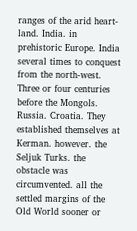ranges of the arid heart-land. India. in prehistoric Europe. India several times to conquest from the north-west. Three or four centuries before the Mongols. Russia. Croatia. They established themselves at Kerman. however. the Seljuk Turks. the obstacle was circumvented. all the settled margins of the Old World sooner or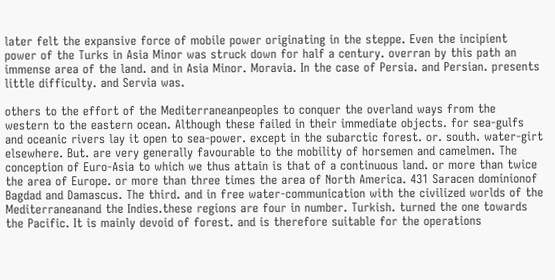later felt the expansive force of mobile power originating in the steppe. Even the incipient power of the Turks in Asia Minor was struck down for half a century. overran by this path an immense area of the land. and in Asia Minor. Moravia. In the case of Persia. and Persian. presents little difficulty. and Servia was.

others to the effort of the Mediterraneanpeoples to conquer the overland ways from the western to the eastern ocean. Although these failed in their immediate objects. for sea-gulfs and oceanic rivers lay it open to sea-power. except in the subarctic forest. or. south. water-girt elsewhere. But. are very generally favourable to the mobility of horsemen and camelmen. The conception of Euro-Asia to which we thus attain is that of a continuous land. or more than twice the area of Europe. or more than three times the area of North America. 431 Saracen dominionof Bagdad and Damascus. The third. and in free water-communication with the civilized worlds of the Mediterraneanand the Indies.these regions are four in number. Turkish. turned the one towards the Pacific. It is mainly devoid of forest. and is therefore suitable for the operations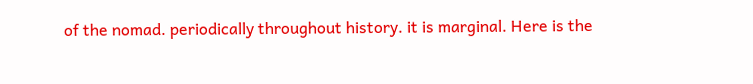of the nomad. periodically throughout history. it is marginal. Here is the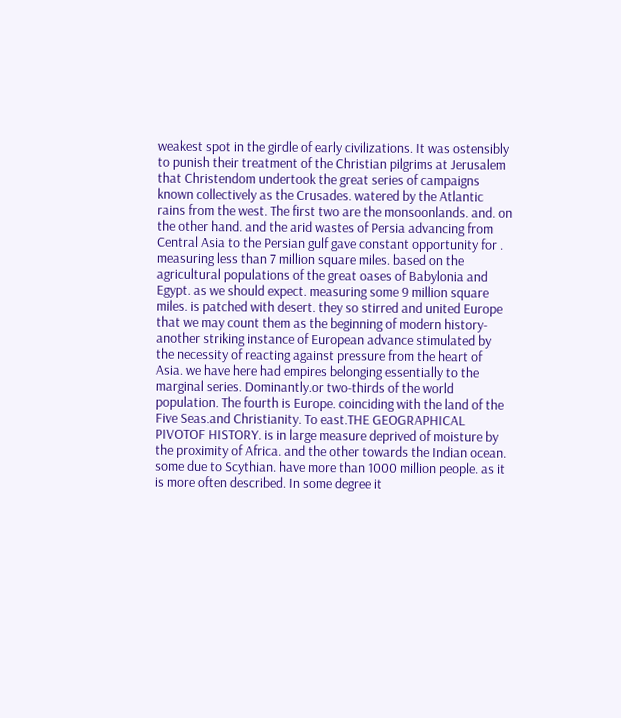weakest spot in the girdle of early civilizations. It was ostensibly to punish their treatment of the Christian pilgrims at Jerusalem that Christendom undertook the great series of campaigns known collectively as the Crusades. watered by the Atlantic rains from the west. The first two are the monsoonlands. and. on the other hand. and the arid wastes of Persia advancing from Central Asia to the Persian gulf gave constant opportunity for . measuring less than 7 million square miles. based on the agricultural populations of the great oases of Babylonia and Egypt. as we should expect. measuring some 9 million square miles. is patched with desert. they so stirred and united Europe that we may count them as the beginning of modern history-another striking instance of European advance stimulated by the necessity of reacting against pressure from the heart of Asia. we have here had empires belonging essentially to the marginal series. Dominantly.or two-thirds of the world population. The fourth is Europe. coinciding with the land of the Five Seas.and Christianity. To east.THE GEOGRAPHICAL PIVOTOF HISTORY. is in large measure deprived of moisture by the proximity of Africa. and the other towards the Indian ocean. some due to Scythian. have more than 1000 million people. as it is more often described. In some degree it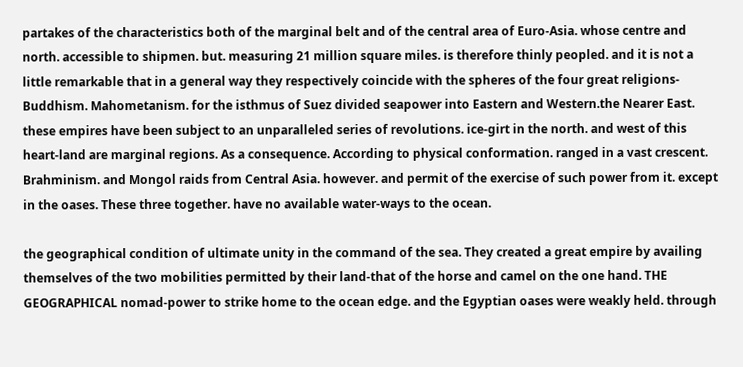partakes of the characteristics both of the marginal belt and of the central area of Euro-Asia. whose centre and north. accessible to shipmen. but. measuring 21 million square miles. is therefore thinly peopled. and it is not a little remarkable that in a general way they respectively coincide with the spheres of the four great religions-Buddhism. Mahometanism. for the isthmus of Suez divided seapower into Eastern and Western.the Nearer East. these empires have been subject to an unparalleled series of revolutions. ice-girt in the north. and west of this heart-land are marginal regions. As a consequence. According to physical conformation. ranged in a vast crescent. Brahminism. and Mongol raids from Central Asia. however. and permit of the exercise of such power from it. except in the oases. These three together. have no available water-ways to the ocean.

the geographical condition of ultimate unity in the command of the sea. They created a great empire by availing themselves of the two mobilities permitted by their land-that of the horse and camel on the one hand. THE GEOGRAPHICAL nomad-power to strike home to the ocean edge. and the Egyptian oases were weakly held. through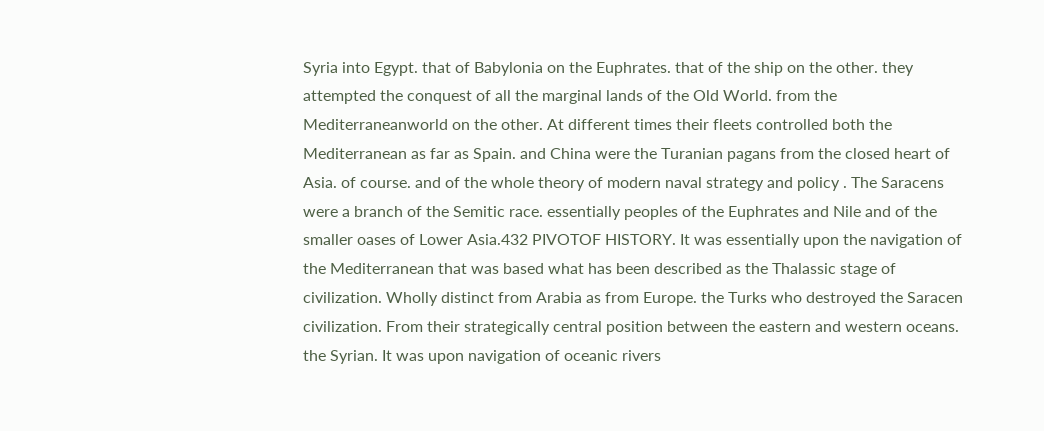Syria into Egypt. that of Babylonia on the Euphrates. that of the ship on the other. they attempted the conquest of all the marginal lands of the Old World. from the Mediterraneanworld on the other. At different times their fleets controlled both the Mediterranean as far as Spain. and China were the Turanian pagans from the closed heart of Asia. of course. and of the whole theory of modern naval strategy and policy . The Saracens were a branch of the Semitic race. essentially peoples of the Euphrates and Nile and of the smaller oases of Lower Asia.432 PIVOTOF HISTORY. It was essentially upon the navigation of the Mediterranean that was based what has been described as the Thalassic stage of civilization. Wholly distinct from Arabia as from Europe. the Turks who destroyed the Saracen civilization. From their strategically central position between the eastern and western oceans. the Syrian. It was upon navigation of oceanic rivers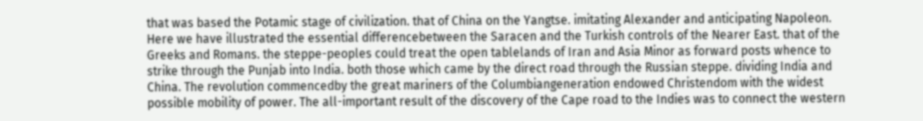that was based the Potamic stage of civilization. that of China on the Yangtse. imitating Alexander and anticipating Napoleon. Here we have illustrated the essential differencebetween the Saracen and the Turkish controls of the Nearer East. that of the Greeks and Romans. the steppe-peoples could treat the open tablelands of Iran and Asia Minor as forward posts whence to strike through the Punjab into India. both those which came by the direct road through the Russian steppe. dividing India and China. The revolution commencedby the great mariners of the Columbiangeneration endowed Christendom with the widest possible mobility of power. The all-important result of the discovery of the Cape road to the Indies was to connect the western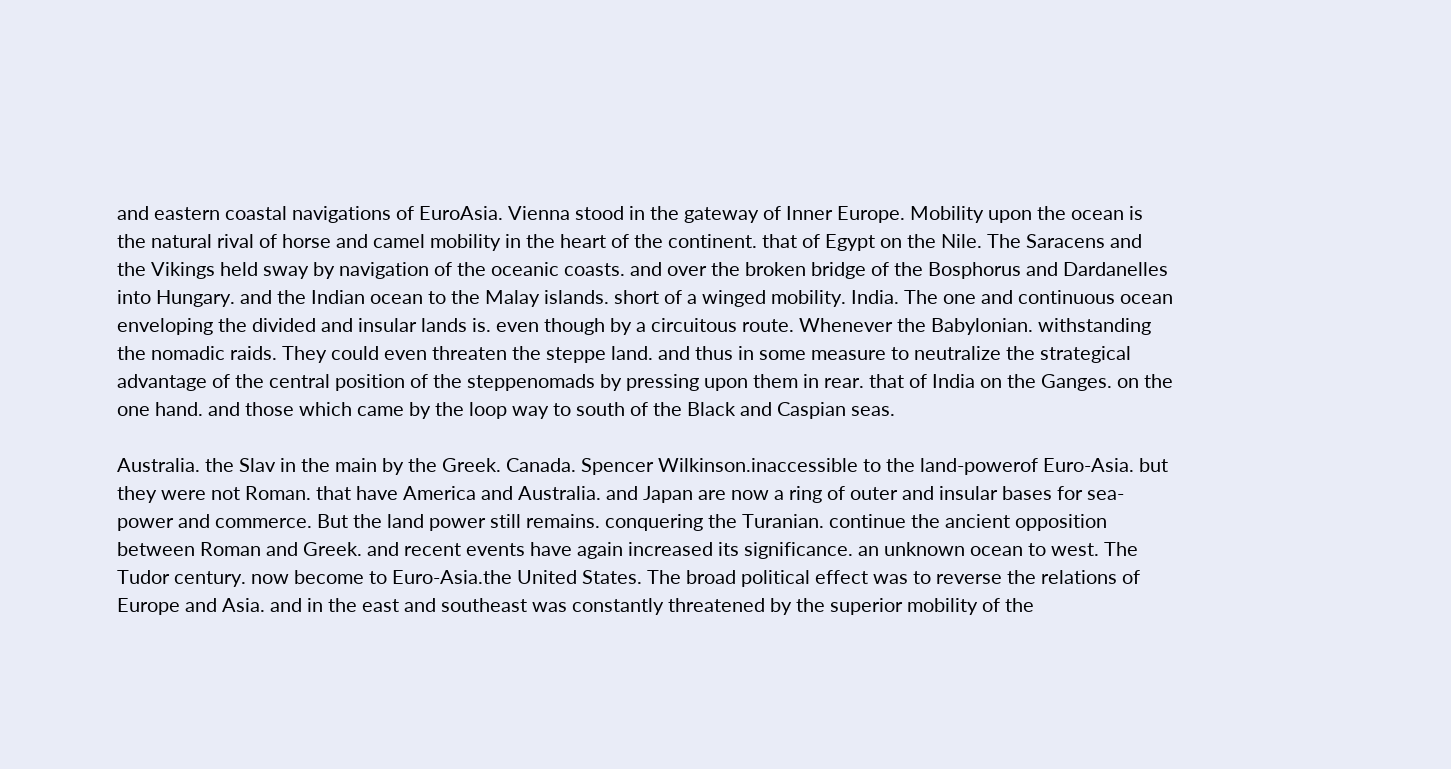and eastern coastal navigations of EuroAsia. Vienna stood in the gateway of Inner Europe. Mobility upon the ocean is the natural rival of horse and camel mobility in the heart of the continent. that of Egypt on the Nile. The Saracens and the Vikings held sway by navigation of the oceanic coasts. and over the broken bridge of the Bosphorus and Dardanelles into Hungary. and the Indian ocean to the Malay islands. short of a winged mobility. India. The one and continuous ocean enveloping the divided and insular lands is. even though by a circuitous route. Whenever the Babylonian. withstanding the nomadic raids. They could even threaten the steppe land. and thus in some measure to neutralize the strategical advantage of the central position of the steppenomads by pressing upon them in rear. that of India on the Ganges. on the one hand. and those which came by the loop way to south of the Black and Caspian seas.

Australia. the Slav in the main by the Greek. Canada. Spencer Wilkinson.inaccessible to the land-powerof Euro-Asia. but they were not Roman. that have America and Australia. and Japan are now a ring of outer and insular bases for sea-power and commerce. But the land power still remains. conquering the Turanian. continue the ancient opposition between Roman and Greek. and recent events have again increased its significance. an unknown ocean to west. The Tudor century. now become to Euro-Asia.the United States. The broad political effect was to reverse the relations of Europe and Asia. and in the east and southeast was constantly threatened by the superior mobility of the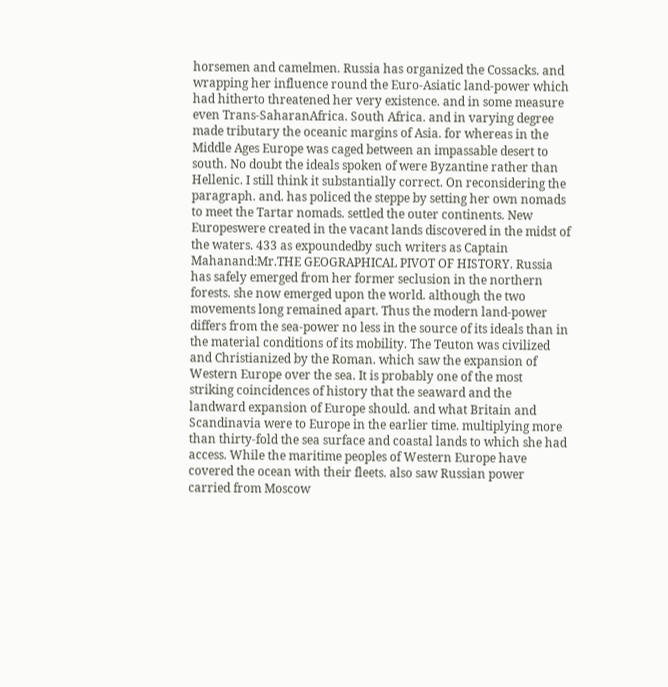horsemen and camelmen. Russia has organized the Cossacks. and wrapping her influence round the Euro-Asiatic land-power which had hitherto threatened her very existence. and in some measure even Trans-SaharanAfrica. South Africa. and in varying degree made tributary the oceanic margins of Asia. for whereas in the Middle Ages Europe was caged between an impassable desert to south. No doubt the ideals spoken of were Byzantine rather than Hellenic. I still think it substantially correct. On reconsidering the paragraph. and. has policed the steppe by setting her own nomads to meet the Tartar nomads. settled the outer continents. New Europeswere created in the vacant lands discovered in the midst of the waters. 433 as expoundedby such writers as Captain Mahanand:Mr.THE GEOGRAPHICAL PIVOT OF HISTORY. Russia has safely emerged from her former seclusion in the northern forests. she now emerged upon the world. although the two movements long remained apart. Thus the modern land-power differs from the sea-power no less in the source of its ideals than in the material conditions of its mobility. The Teuton was civilized and Christianized by the Roman. which saw the expansion of Western Europe over the sea. It is probably one of the most striking coincidences of history that the seaward and the landward expansion of Europe should. and what Britain and Scandinavia were to Europe in the earlier time. multiplying more than thirty-fold the sea surface and coastal lands to which she had access. While the maritime peoples of Western Europe have covered the ocean with their fleets. also saw Russian power carried from Moscow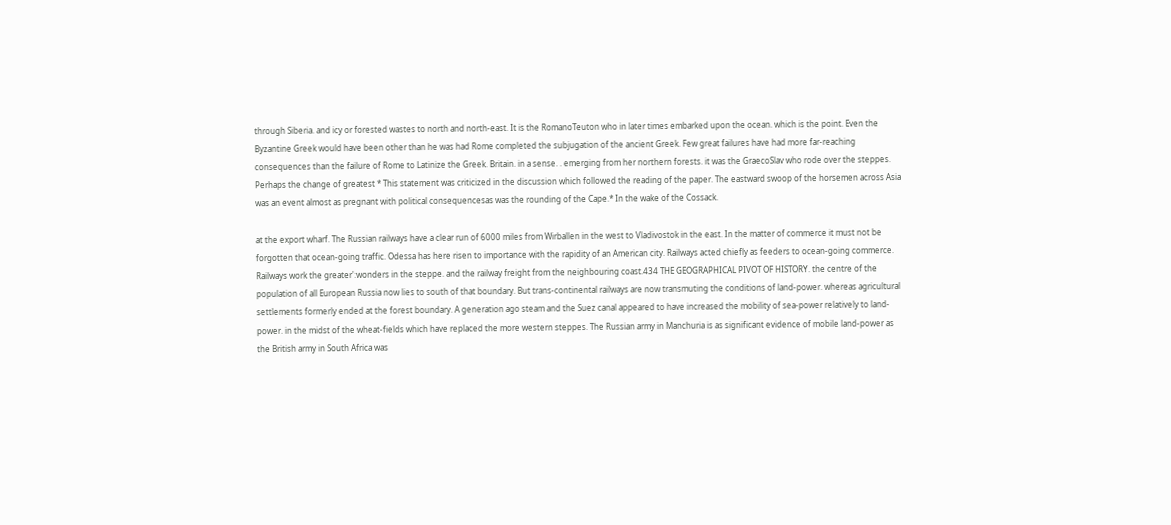through Siberia. and icy or forested wastes to north and north-east. It is the RomanoTeuton who in later times embarked upon the ocean. which is the point. Even the Byzantine Greek would have been other than he was had Rome completed the subjugation of the ancient Greek. Few great failures have had more far-reaching consequences than the failure of Rome to Latinize the Greek. Britain. in a sense. . emerging from her northern forests. it was the GraecoSlav who rode over the steppes. Perhaps the change of greatest * This statement was criticized in the discussion which followed the reading of the paper. The eastward swoop of the horsemen across Asia was an event almost as pregnant with political consequencesas was the rounding of the Cape.* In the wake of the Cossack.

at the export wharf. The Russian railways have a clear run of 6000 miles from Wirballen in the west to Vladivostok in the east. In the matter of commerce it must not be forgotten that ocean-going traffic. Odessa has here risen to importance with the rapidity of an American city. Railways acted chiefly as feeders to ocean-going commerce. Railways work the greater':wonders in the steppe. and the railway freight from the neighbouring coast.434 THE GEOGRAPHICAL PIVOT OF HISTORY. the centre of the population of all European Russia now lies to south of that boundary. But trans-continental railways are now transmuting the conditions of land-power. whereas agricultural settlements formerly ended at the forest boundary. A generation ago steam and the Suez canal appeared to have increased the mobility of sea-power relatively to land-power. in the midst of the wheat-fields which have replaced the more western steppes. The Russian army in Manchuria is as significant evidence of mobile land-power as the British army in South Africa was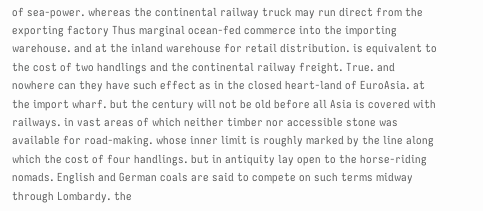of sea-power. whereas the continental railway truck may run direct from the exporting factory Thus marginal ocean-fed commerce into the importing warehouse. and at the inland warehouse for retail distribution. is equivalent to the cost of two handlings and the continental railway freight. True. and nowhere can they have such effect as in the closed heart-land of EuroAsia. at the import wharf. but the century will not be old before all Asia is covered with railways. in vast areas of which neither timber nor accessible stone was available for road-making. whose inner limit is roughly marked by the line along which the cost of four handlings. but in antiquity lay open to the horse-riding nomads. English and German coals are said to compete on such terms midway through Lombardy. the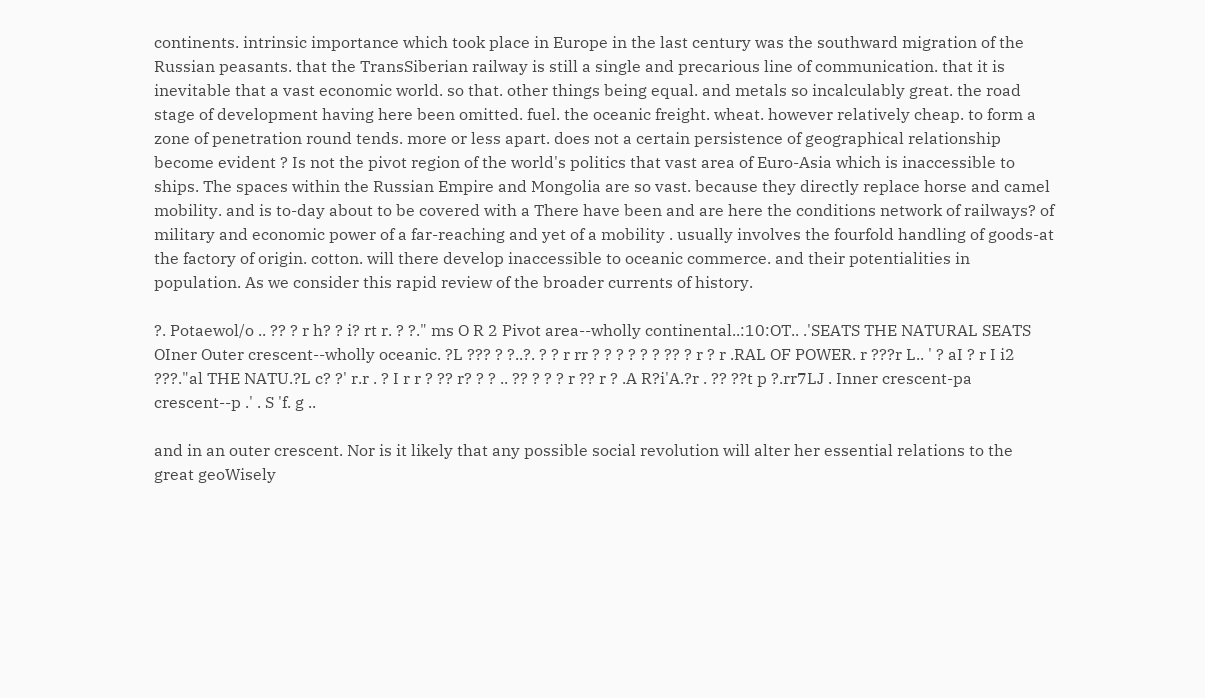continents. intrinsic importance which took place in Europe in the last century was the southward migration of the Russian peasants. that the TransSiberian railway is still a single and precarious line of communication. that it is inevitable that a vast economic world. so that. other things being equal. and metals so incalculably great. the road stage of development having here been omitted. fuel. the oceanic freight. wheat. however relatively cheap. to form a zone of penetration round tends. more or less apart. does not a certain persistence of geographical relationship become evident ? Is not the pivot region of the world's politics that vast area of Euro-Asia which is inaccessible to ships. The spaces within the Russian Empire and Mongolia are so vast. because they directly replace horse and camel mobility. and is to-day about to be covered with a There have been and are here the conditions network of railways? of military and economic power of a far-reaching and yet of a mobility . usually involves the fourfold handling of goods-at the factory of origin. cotton. will there develop inaccessible to oceanic commerce. and their potentialities in population. As we consider this rapid review of the broader currents of history.

?. Potaewol/o .. ?? ? r h? ? i? rt r. ? ?." ms O R 2 Pivot area--wholly continental..:10:OT.. .'SEATS THE NATURAL SEATS OIner Outer crescent--wholly oceanic. ?L ??? ? ?..?. ? ? r rr ? ? ? ? ? ? ?? ? r ? r .RAL OF POWER. r ???r L.. ' ? aI ? r I i2 ???."al THE NATU.?L c? ?' r.r . ? I r r ? ?? r? ? ? .. ?? ? ? ? r ?? r ? .A R?i'A.?r . ?? ??t p ?.rr7LJ . Inner crescent-pa crescent--p .' . S 'f. g ..

and in an outer crescent. Nor is it likely that any possible social revolution will alter her essential relations to the great geoWisely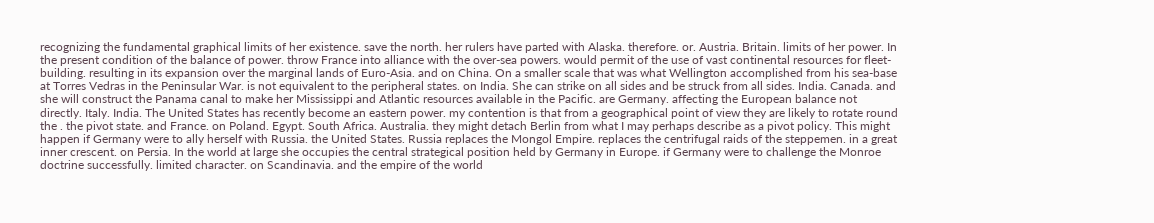recognizing the fundamental graphical limits of her existence. save the north. her rulers have parted with Alaska. therefore. or. Austria. Britain. limits of her power. In the present condition of the balance of power. throw France into alliance with the over-sea powers. would permit of the use of vast continental resources for fleet-building. resulting in its expansion over the marginal lands of Euro-Asia. and on China. On a smaller scale that was what Wellington accomplished from his sea-base at Torres Vedras in the Peninsular War. is not equivalent to the peripheral states. on India. She can strike on all sides and be struck from all sides. India. Canada. and she will construct the Panama canal to make her Mississippi and Atlantic resources available in the Pacific. are Germany. affecting the European balance not directly. Italy. India. The United States has recently become an eastern power. my contention is that from a geographical point of view they are likely to rotate round the . the pivot state. and France. on Poland. Egypt. South Africa. Australia. they might detach Berlin from what I may perhaps describe as a pivot policy. This might happen if Germany were to ally herself with Russia. the United States. Russia replaces the Mongol Empire. replaces the centrifugal raids of the steppemen. in a great inner crescent. on Persia. In the world at large she occupies the central strategical position held by Germany in Europe. if Germany were to challenge the Monroe doctrine successfully. limited character. on Scandinavia. and the empire of the world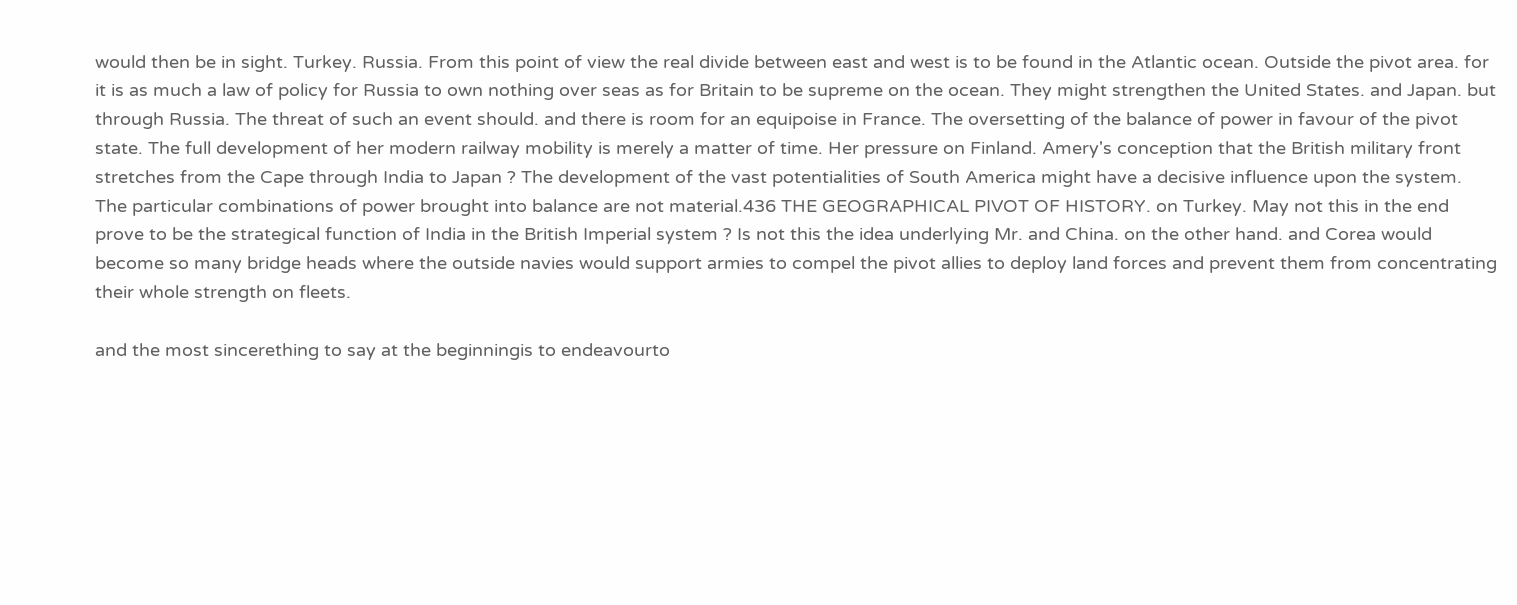would then be in sight. Turkey. Russia. From this point of view the real divide between east and west is to be found in the Atlantic ocean. Outside the pivot area. for it is as much a law of policy for Russia to own nothing over seas as for Britain to be supreme on the ocean. They might strengthen the United States. and Japan. but through Russia. The threat of such an event should. and there is room for an equipoise in France. The oversetting of the balance of power in favour of the pivot state. The full development of her modern railway mobility is merely a matter of time. Her pressure on Finland. Amery's conception that the British military front stretches from the Cape through India to Japan ? The development of the vast potentialities of South America might have a decisive influence upon the system. The particular combinations of power brought into balance are not material.436 THE GEOGRAPHICAL PIVOT OF HISTORY. on Turkey. May not this in the end prove to be the strategical function of India in the British Imperial system ? Is not this the idea underlying Mr. and China. on the other hand. and Corea would become so many bridge heads where the outside navies would support armies to compel the pivot allies to deploy land forces and prevent them from concentrating their whole strength on fleets.

and the most sincerething to say at the beginningis to endeavourto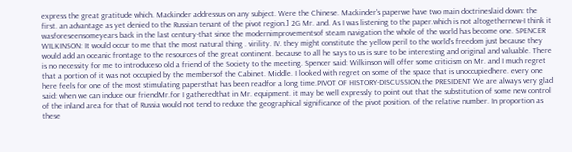express the great gratitude which. Mackinder addressus on any subject. Were the Chinese. Mackinder's paperwe have two main doctrineslaid down: the first. an advantage as yet denied to the Russian tenant of the pivot region.] 2G Mr. and. As I was listening to the paper.which is not altogethernew-I think it wasforeseensomeyears back in the last century-that since the modernimprovementsof steam navigation the whole of the world has become one. SPENCER WILKINSON: It would occur to me that the most natural thing . virility. IV. they might constitute the yellow peril to the world's freedom just because they would add an oceanic frontage to the resources of the great continent. because to all he says to us is sure to be interesting and original and valuable. There is no necessity for me to introduceso old a friend of the Society to the meeting. Spencer said: Wilkinson will offer some criticism on Mr. and I much regret that a portion of it was not occupied by the membersof the Cabinet. Middle. I looked with regret on some of the space that is unoccupiedhere. every one here feels for one of the most stimulating papersthat has been readfor a long time.PIVOT OF HISTORY-DISCUSSION.the PRESIDENT We are always very glad said: when we can induce our friendMr.for I gatheredthat in Mr. equipment. it may be well expressly to point out that the substitution of some new control of the inland area for that of Russia would not tend to reduce the geographical significance of the pivot position. of the relative number. In proportion as these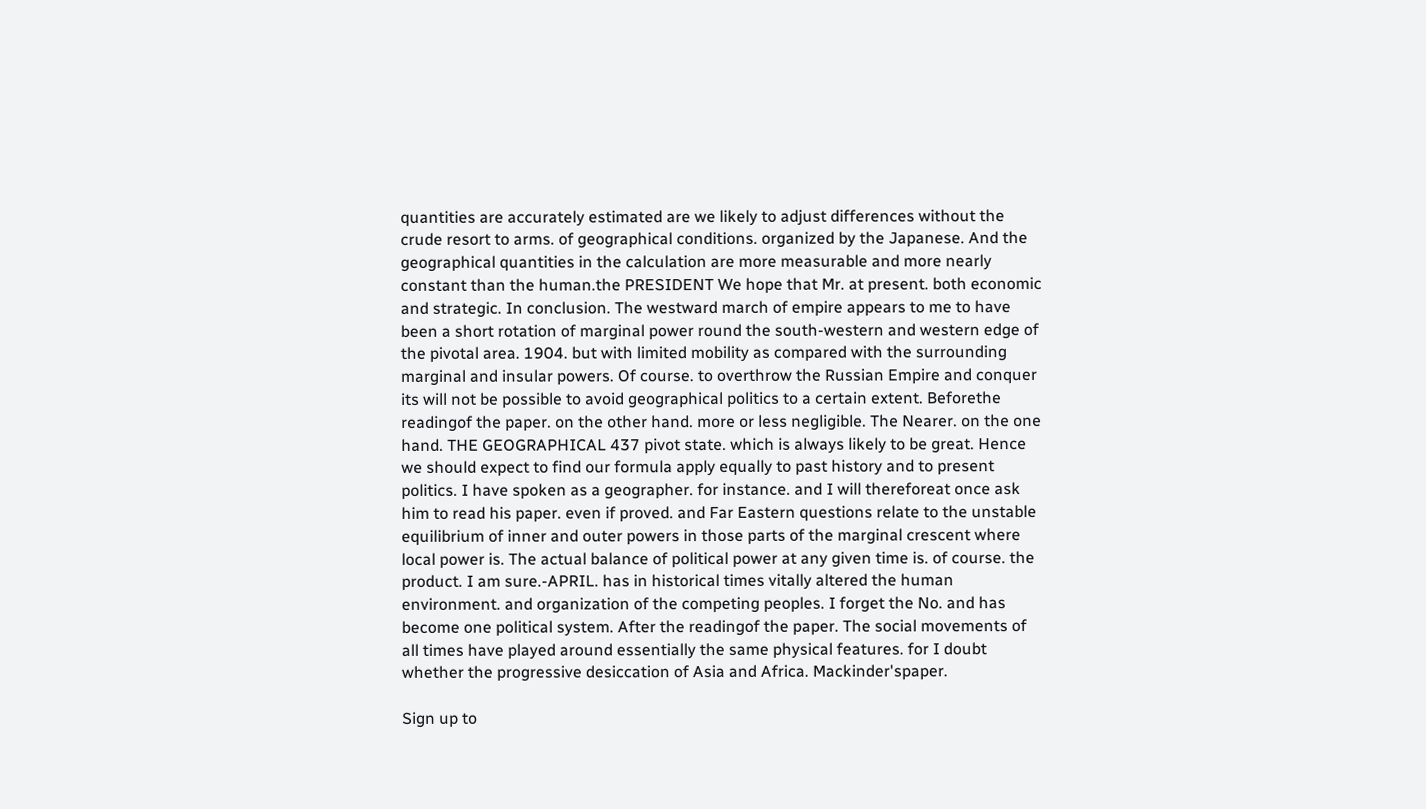quantities are accurately estimated are we likely to adjust differences without the crude resort to arms. of geographical conditions. organized by the Japanese. And the geographical quantities in the calculation are more measurable and more nearly constant than the human.the PRESIDENT We hope that Mr. at present. both economic and strategic. In conclusion. The westward march of empire appears to me to have been a short rotation of marginal power round the south-western and western edge of the pivotal area. 1904. but with limited mobility as compared with the surrounding marginal and insular powers. Of course. to overthrow the Russian Empire and conquer its will not be possible to avoid geographical politics to a certain extent. Beforethe readingof the paper. on the other hand. more or less negligible. The Nearer. on the one hand. THE GEOGRAPHICAL 437 pivot state. which is always likely to be great. Hence we should expect to find our formula apply equally to past history and to present politics. I have spoken as a geographer. for instance. and I will thereforeat once ask him to read his paper. even if proved. and Far Eastern questions relate to the unstable equilibrium of inner and outer powers in those parts of the marginal crescent where local power is. The actual balance of political power at any given time is. of course. the product. I am sure.-APRIL. has in historical times vitally altered the human environment. and organization of the competing peoples. I forget the No. and has become one political system. After the readingof the paper. The social movements of all times have played around essentially the same physical features. for I doubt whether the progressive desiccation of Asia and Africa. Mackinder'spaper.

Sign up to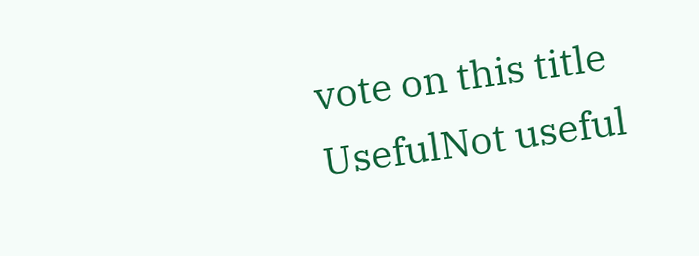vote on this title
UsefulNot useful